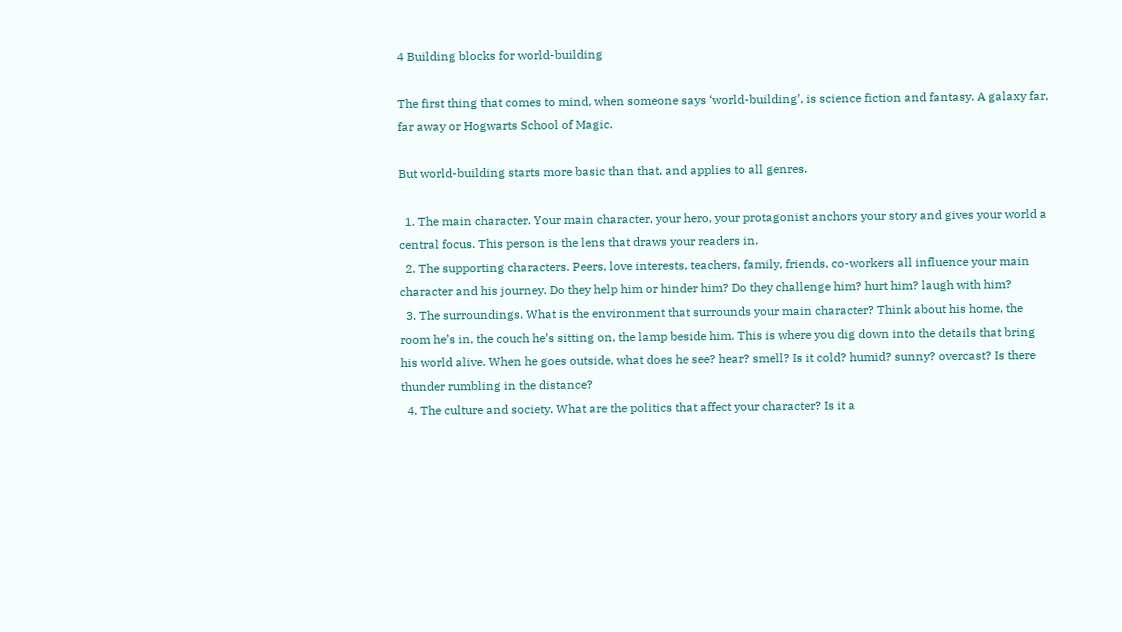4 Building blocks for world-building

The first thing that comes to mind, when someone says ‘world-building’, is science fiction and fantasy. A galaxy far, far away or Hogwarts School of Magic.

But world-building starts more basic than that, and applies to all genres.

  1. The main character. Your main character, your hero, your protagonist anchors your story and gives your world a central focus. This person is the lens that draws your readers in.
  2. The supporting characters. Peers, love interests, teachers, family, friends, co-workers all influence your main character and his journey. Do they help him or hinder him? Do they challenge him? hurt him? laugh with him?
  3. The surroundings. What is the environment that surrounds your main character? Think about his home, the room he’s in, the couch he’s sitting on, the lamp beside him. This is where you dig down into the details that bring his world alive. When he goes outside, what does he see? hear? smell? Is it cold? humid? sunny? overcast? Is there thunder rumbling in the distance?
  4. The culture and society. What are the politics that affect your character? Is it a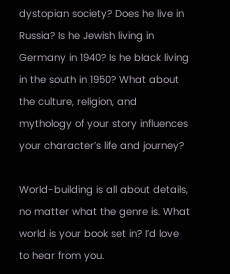dystopian society? Does he live in Russia? Is he Jewish living in Germany in 1940? Is he black living in the south in 1950? What about the culture, religion, and mythology of your story influences your character’s life and journey?

World-building is all about details, no matter what the genre is. What world is your book set in? I’d love to hear from you.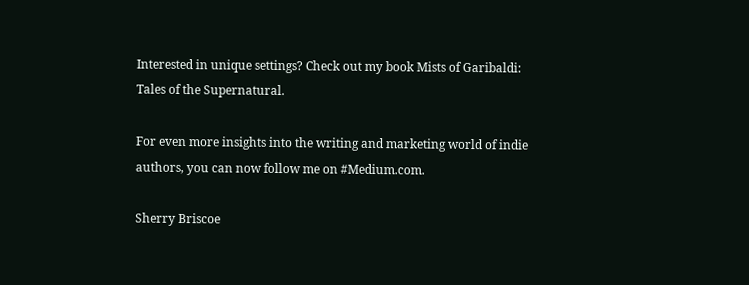Interested in unique settings? Check out my book Mists of Garibaldi: Tales of the Supernatural.

For even more insights into the writing and marketing world of indie authors, you can now follow me on #Medium.com.

Sherry Briscoe